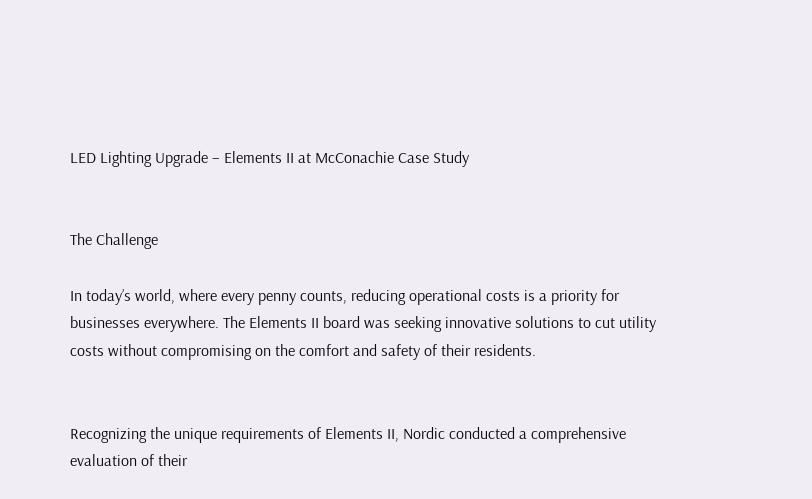LED Lighting Upgrade – Elements II at McConachie Case Study


The Challenge

In today’s world, where every penny counts, reducing operational costs is a priority for businesses everywhere. The Elements II board was seeking innovative solutions to cut utility costs without compromising on the comfort and safety of their residents.


Recognizing the unique requirements of Elements II, Nordic conducted a comprehensive evaluation of their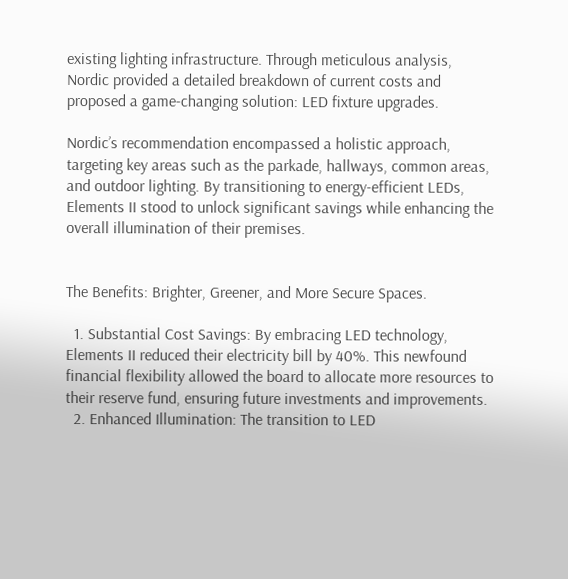existing lighting infrastructure. Through meticulous analysis, Nordic provided a detailed breakdown of current costs and proposed a game-changing solution: LED fixture upgrades.

Nordic’s recommendation encompassed a holistic approach, targeting key areas such as the parkade, hallways, common areas, and outdoor lighting. By transitioning to energy-efficient LEDs, Elements II stood to unlock significant savings while enhancing the overall illumination of their premises.


The Benefits: Brighter, Greener, and More Secure Spaces.

  1. Substantial Cost Savings: By embracing LED technology, Elements II reduced their electricity bill by 40%. This newfound financial flexibility allowed the board to allocate more resources to their reserve fund, ensuring future investments and improvements.
  2. Enhanced Illumination: The transition to LED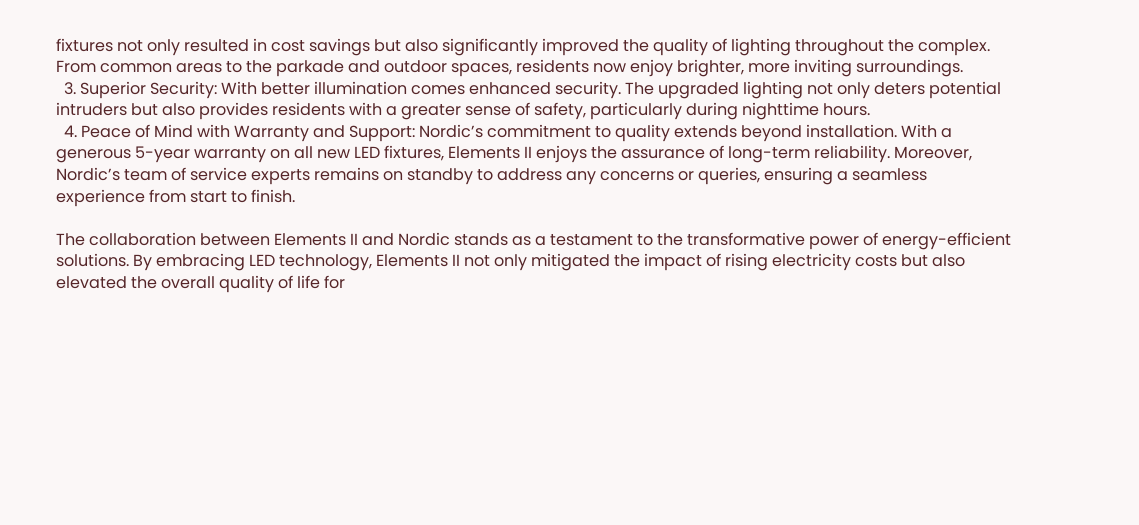fixtures not only resulted in cost savings but also significantly improved the quality of lighting throughout the complex. From common areas to the parkade and outdoor spaces, residents now enjoy brighter, more inviting surroundings.
  3. Superior Security: With better illumination comes enhanced security. The upgraded lighting not only deters potential intruders but also provides residents with a greater sense of safety, particularly during nighttime hours.
  4. Peace of Mind with Warranty and Support: Nordic’s commitment to quality extends beyond installation. With a generous 5-year warranty on all new LED fixtures, Elements II enjoys the assurance of long-term reliability. Moreover, Nordic’s team of service experts remains on standby to address any concerns or queries, ensuring a seamless experience from start to finish.

The collaboration between Elements II and Nordic stands as a testament to the transformative power of energy-efficient solutions. By embracing LED technology, Elements II not only mitigated the impact of rising electricity costs but also elevated the overall quality of life for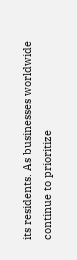its residents. As businesses worldwide continue to prioritize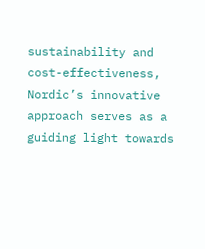sustainability and cost-effectiveness, Nordic’s innovative approach serves as a guiding light towards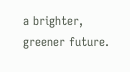a brighter, greener future.